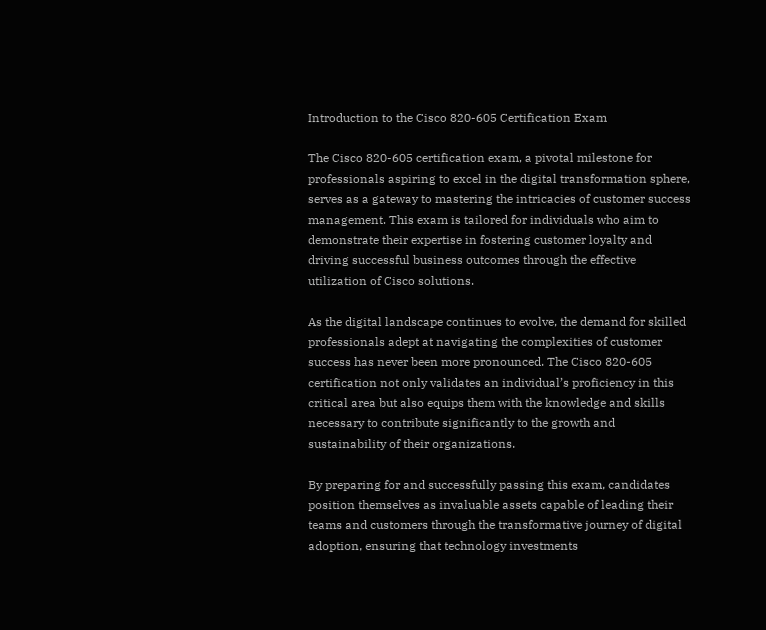Introduction to the Cisco 820-605 Certification Exam

The Cisco 820-605 certification exam, a pivotal milestone for professionals aspiring to excel in the digital transformation sphere, serves as a gateway to mastering the intricacies of customer success management. This exam is tailored for individuals who aim to demonstrate their expertise in fostering customer loyalty and driving successful business outcomes through the effective utilization of Cisco solutions.

As the digital landscape continues to evolve, the demand for skilled professionals adept at navigating the complexities of customer success has never been more pronounced. The Cisco 820-605 certification not only validates an individual’s proficiency in this critical area but also equips them with the knowledge and skills necessary to contribute significantly to the growth and sustainability of their organizations.

By preparing for and successfully passing this exam, candidates position themselves as invaluable assets capable of leading their teams and customers through the transformative journey of digital adoption, ensuring that technology investments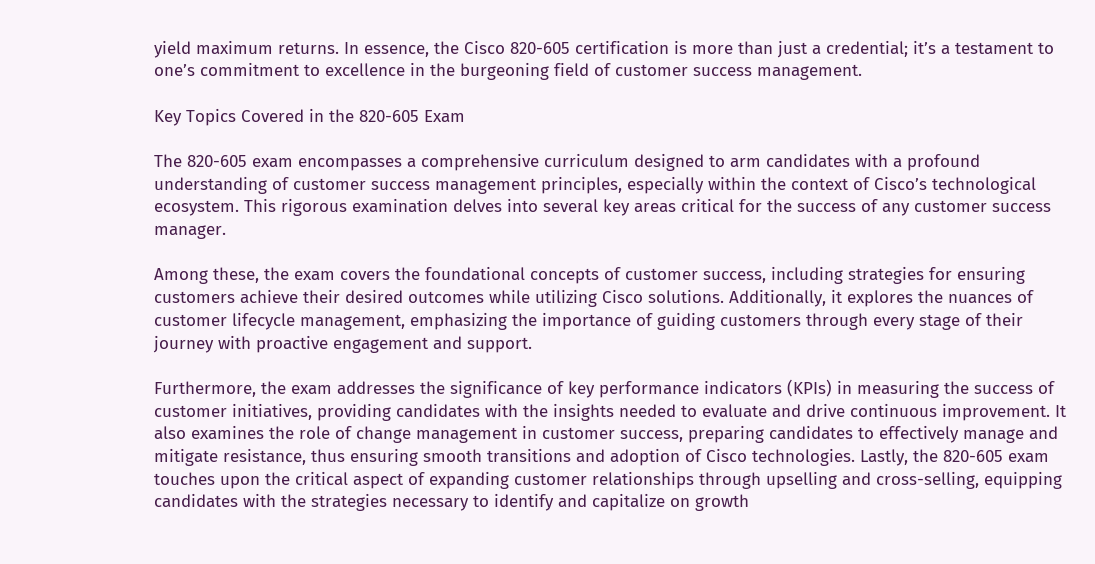yield maximum returns. In essence, the Cisco 820-605 certification is more than just a credential; it’s a testament to one’s commitment to excellence in the burgeoning field of customer success management.

Key Topics Covered in the 820-605 Exam

The 820-605 exam encompasses a comprehensive curriculum designed to arm candidates with a profound understanding of customer success management principles, especially within the context of Cisco’s technological ecosystem. This rigorous examination delves into several key areas critical for the success of any customer success manager.

Among these, the exam covers the foundational concepts of customer success, including strategies for ensuring customers achieve their desired outcomes while utilizing Cisco solutions. Additionally, it explores the nuances of customer lifecycle management, emphasizing the importance of guiding customers through every stage of their journey with proactive engagement and support.

Furthermore, the exam addresses the significance of key performance indicators (KPIs) in measuring the success of customer initiatives, providing candidates with the insights needed to evaluate and drive continuous improvement. It also examines the role of change management in customer success, preparing candidates to effectively manage and mitigate resistance, thus ensuring smooth transitions and adoption of Cisco technologies. Lastly, the 820-605 exam touches upon the critical aspect of expanding customer relationships through upselling and cross-selling, equipping candidates with the strategies necessary to identify and capitalize on growth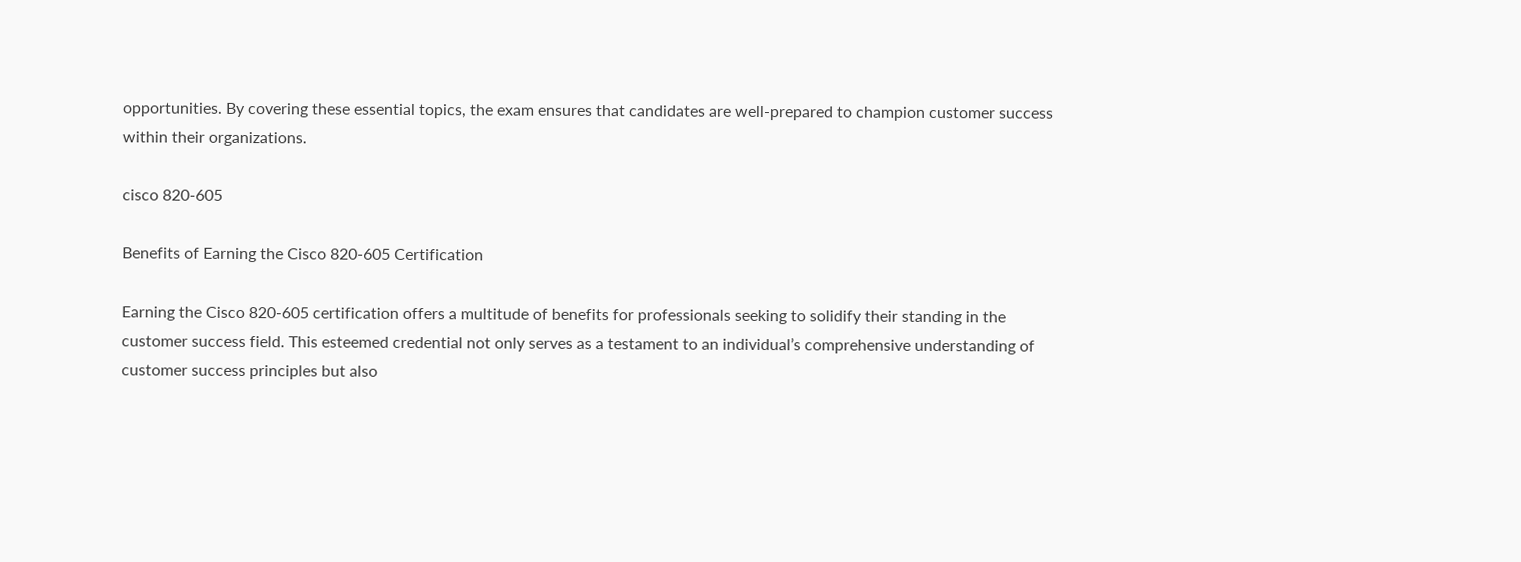opportunities. By covering these essential topics, the exam ensures that candidates are well-prepared to champion customer success within their organizations.

cisco 820-605

Benefits of Earning the Cisco 820-605 Certification

Earning the Cisco 820-605 certification offers a multitude of benefits for professionals seeking to solidify their standing in the customer success field. This esteemed credential not only serves as a testament to an individual’s comprehensive understanding of customer success principles but also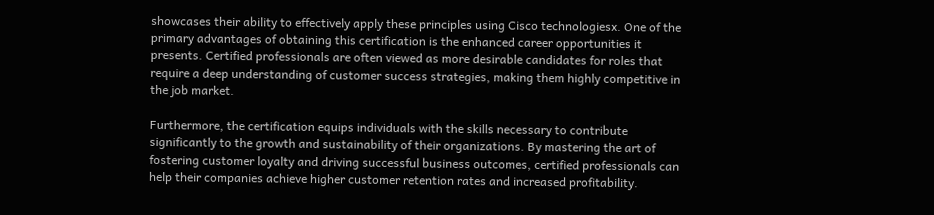showcases their ability to effectively apply these principles using Cisco technologiesx. One of the primary advantages of obtaining this certification is the enhanced career opportunities it presents. Certified professionals are often viewed as more desirable candidates for roles that require a deep understanding of customer success strategies, making them highly competitive in the job market.

Furthermore, the certification equips individuals with the skills necessary to contribute significantly to the growth and sustainability of their organizations. By mastering the art of fostering customer loyalty and driving successful business outcomes, certified professionals can help their companies achieve higher customer retention rates and increased profitability.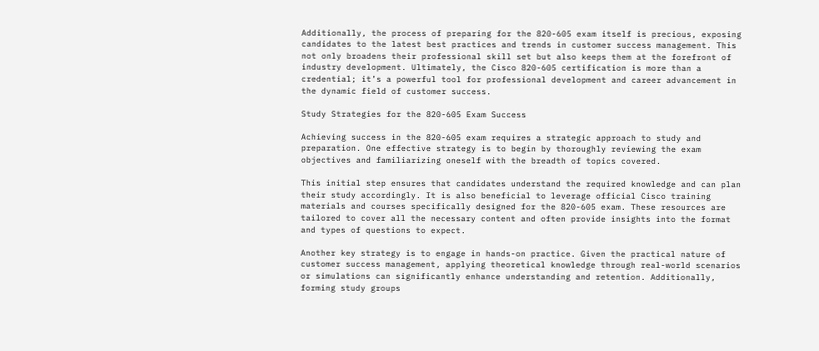Additionally, the process of preparing for the 820-605 exam itself is precious, exposing candidates to the latest best practices and trends in customer success management. This not only broadens their professional skill set but also keeps them at the forefront of industry development. Ultimately, the Cisco 820-605 certification is more than a credential; it’s a powerful tool for professional development and career advancement in the dynamic field of customer success.

Study Strategies for the 820-605 Exam Success

Achieving success in the 820-605 exam requires a strategic approach to study and preparation. One effective strategy is to begin by thoroughly reviewing the exam objectives and familiarizing oneself with the breadth of topics covered.

This initial step ensures that candidates understand the required knowledge and can plan their study accordingly. It is also beneficial to leverage official Cisco training materials and courses specifically designed for the 820-605 exam. These resources are tailored to cover all the necessary content and often provide insights into the format and types of questions to expect.

Another key strategy is to engage in hands-on practice. Given the practical nature of customer success management, applying theoretical knowledge through real-world scenarios or simulations can significantly enhance understanding and retention. Additionally, forming study groups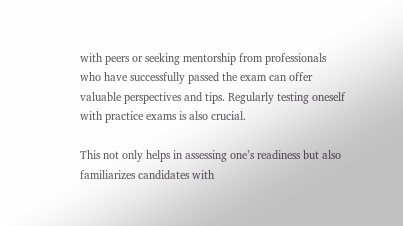with peers or seeking mentorship from professionals who have successfully passed the exam can offer valuable perspectives and tips. Regularly testing oneself with practice exams is also crucial.

This not only helps in assessing one’s readiness but also familiarizes candidates with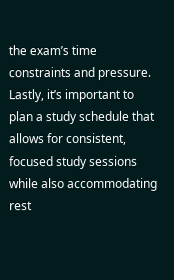the exam’s time constraints and pressure. Lastly, it’s important to plan a study schedule that allows for consistent, focused study sessions while also accommodating rest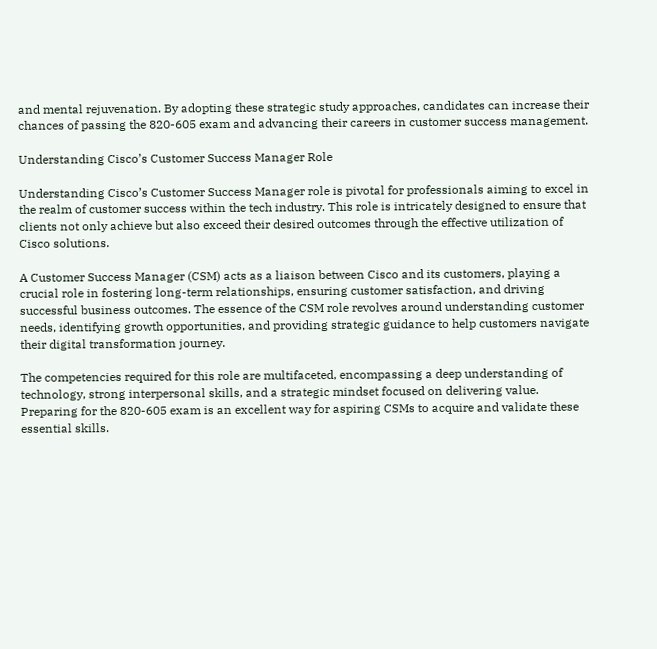and mental rejuvenation. By adopting these strategic study approaches, candidates can increase their chances of passing the 820-605 exam and advancing their careers in customer success management.

Understanding Cisco’s Customer Success Manager Role

Understanding Cisco’s Customer Success Manager role is pivotal for professionals aiming to excel in the realm of customer success within the tech industry. This role is intricately designed to ensure that clients not only achieve but also exceed their desired outcomes through the effective utilization of Cisco solutions.

A Customer Success Manager (CSM) acts as a liaison between Cisco and its customers, playing a crucial role in fostering long-term relationships, ensuring customer satisfaction, and driving successful business outcomes. The essence of the CSM role revolves around understanding customer needs, identifying growth opportunities, and providing strategic guidance to help customers navigate their digital transformation journey.

The competencies required for this role are multifaceted, encompassing a deep understanding of technology, strong interpersonal skills, and a strategic mindset focused on delivering value. Preparing for the 820-605 exam is an excellent way for aspiring CSMs to acquire and validate these essential skills.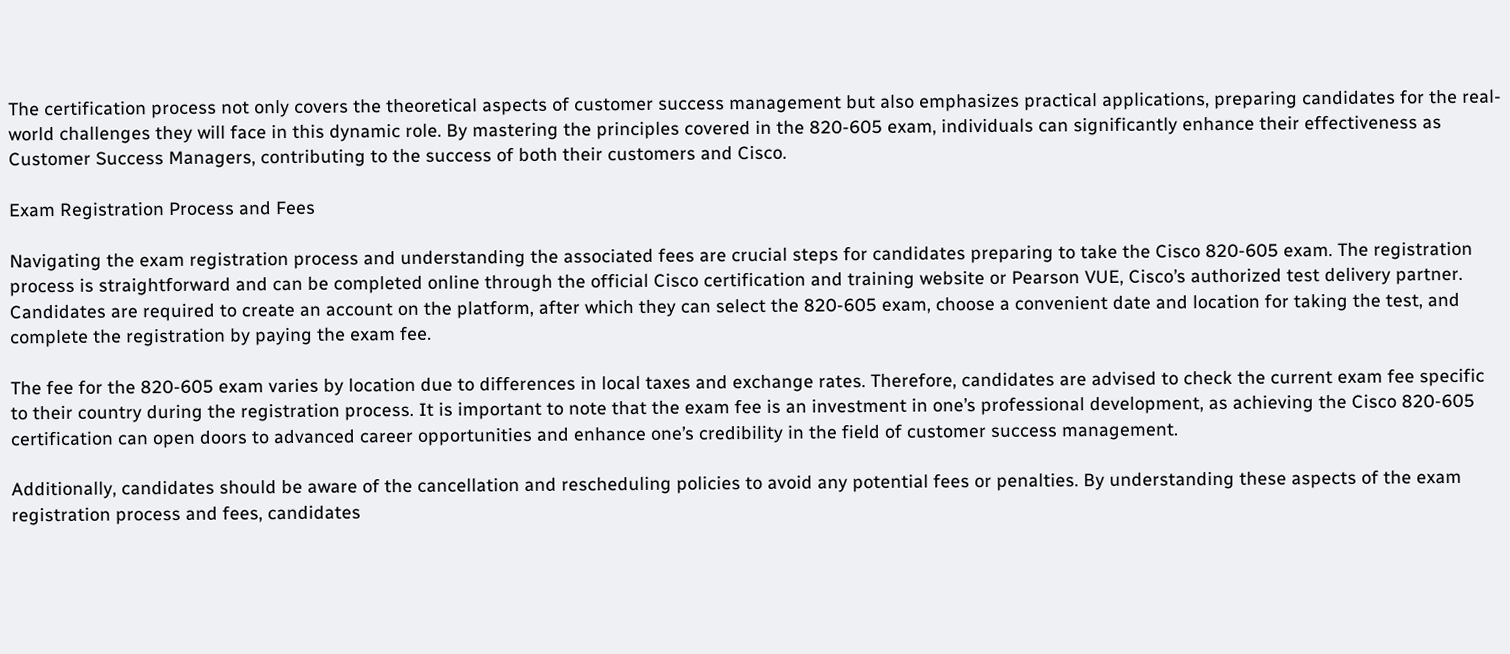The certification process not only covers the theoretical aspects of customer success management but also emphasizes practical applications, preparing candidates for the real-world challenges they will face in this dynamic role. By mastering the principles covered in the 820-605 exam, individuals can significantly enhance their effectiveness as Customer Success Managers, contributing to the success of both their customers and Cisco.

Exam Registration Process and Fees

Navigating the exam registration process and understanding the associated fees are crucial steps for candidates preparing to take the Cisco 820-605 exam. The registration process is straightforward and can be completed online through the official Cisco certification and training website or Pearson VUE, Cisco’s authorized test delivery partner. Candidates are required to create an account on the platform, after which they can select the 820-605 exam, choose a convenient date and location for taking the test, and complete the registration by paying the exam fee.

The fee for the 820-605 exam varies by location due to differences in local taxes and exchange rates. Therefore, candidates are advised to check the current exam fee specific to their country during the registration process. It is important to note that the exam fee is an investment in one’s professional development, as achieving the Cisco 820-605 certification can open doors to advanced career opportunities and enhance one’s credibility in the field of customer success management.

Additionally, candidates should be aware of the cancellation and rescheduling policies to avoid any potential fees or penalties. By understanding these aspects of the exam registration process and fees, candidates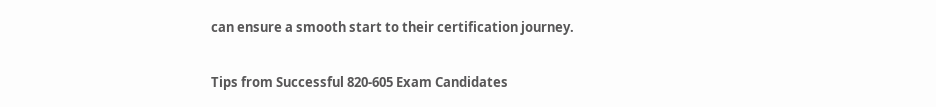can ensure a smooth start to their certification journey.

Tips from Successful 820-605 Exam Candidates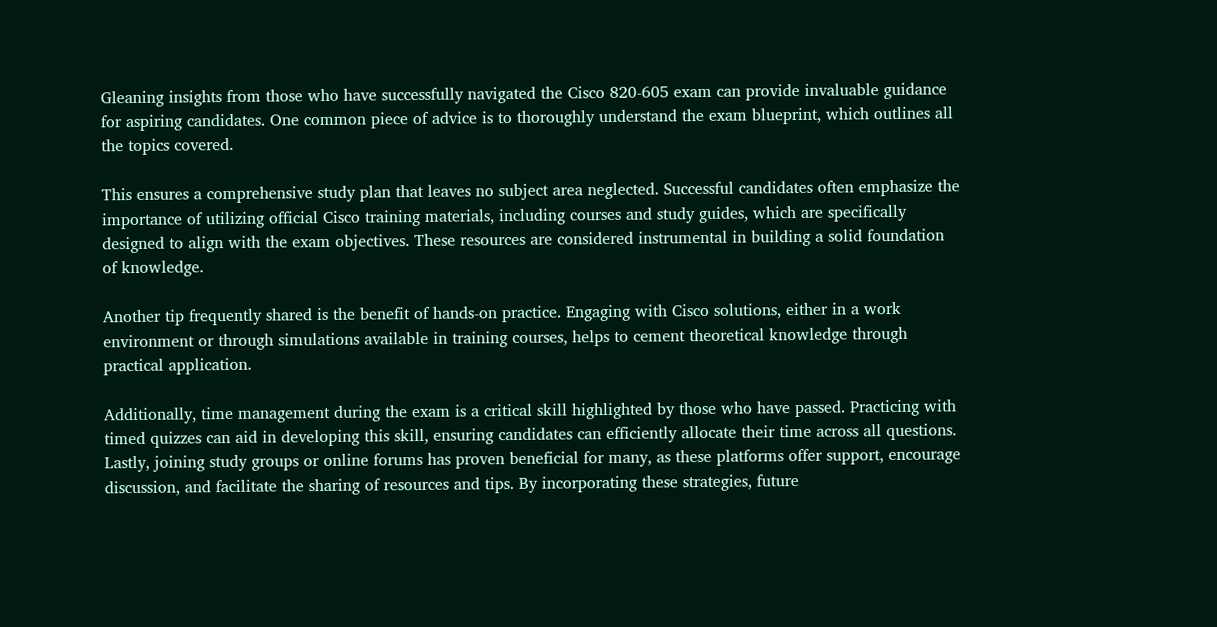Gleaning insights from those who have successfully navigated the Cisco 820-605 exam can provide invaluable guidance for aspiring candidates. One common piece of advice is to thoroughly understand the exam blueprint, which outlines all the topics covered.

This ensures a comprehensive study plan that leaves no subject area neglected. Successful candidates often emphasize the importance of utilizing official Cisco training materials, including courses and study guides, which are specifically designed to align with the exam objectives. These resources are considered instrumental in building a solid foundation of knowledge.

Another tip frequently shared is the benefit of hands-on practice. Engaging with Cisco solutions, either in a work environment or through simulations available in training courses, helps to cement theoretical knowledge through practical application.

Additionally, time management during the exam is a critical skill highlighted by those who have passed. Practicing with timed quizzes can aid in developing this skill, ensuring candidates can efficiently allocate their time across all questions. Lastly, joining study groups or online forums has proven beneficial for many, as these platforms offer support, encourage discussion, and facilitate the sharing of resources and tips. By incorporating these strategies, future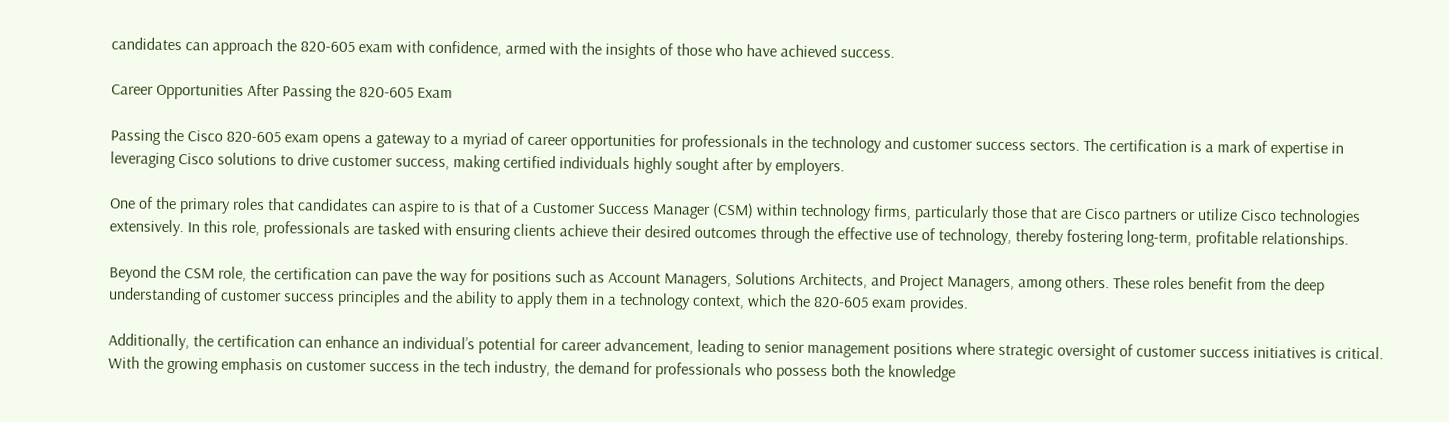candidates can approach the 820-605 exam with confidence, armed with the insights of those who have achieved success.

Career Opportunities After Passing the 820-605 Exam

Passing the Cisco 820-605 exam opens a gateway to a myriad of career opportunities for professionals in the technology and customer success sectors. The certification is a mark of expertise in leveraging Cisco solutions to drive customer success, making certified individuals highly sought after by employers.

One of the primary roles that candidates can aspire to is that of a Customer Success Manager (CSM) within technology firms, particularly those that are Cisco partners or utilize Cisco technologies extensively. In this role, professionals are tasked with ensuring clients achieve their desired outcomes through the effective use of technology, thereby fostering long-term, profitable relationships.

Beyond the CSM role, the certification can pave the way for positions such as Account Managers, Solutions Architects, and Project Managers, among others. These roles benefit from the deep understanding of customer success principles and the ability to apply them in a technology context, which the 820-605 exam provides.

Additionally, the certification can enhance an individual’s potential for career advancement, leading to senior management positions where strategic oversight of customer success initiatives is critical. With the growing emphasis on customer success in the tech industry, the demand for professionals who possess both the knowledge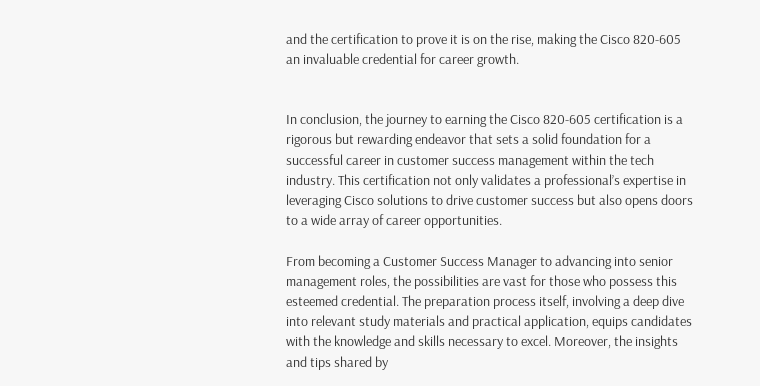and the certification to prove it is on the rise, making the Cisco 820-605 an invaluable credential for career growth.


In conclusion, the journey to earning the Cisco 820-605 certification is a rigorous but rewarding endeavor that sets a solid foundation for a successful career in customer success management within the tech industry. This certification not only validates a professional’s expertise in leveraging Cisco solutions to drive customer success but also opens doors to a wide array of career opportunities.

From becoming a Customer Success Manager to advancing into senior management roles, the possibilities are vast for those who possess this esteemed credential. The preparation process itself, involving a deep dive into relevant study materials and practical application, equips candidates with the knowledge and skills necessary to excel. Moreover, the insights and tips shared by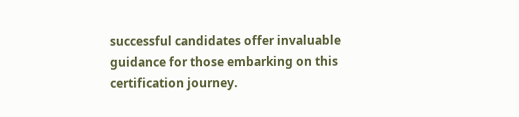successful candidates offer invaluable guidance for those embarking on this certification journey.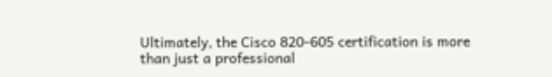Ultimately, the Cisco 820-605 certification is more than just a professional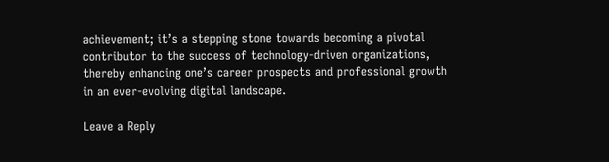achievement; it’s a stepping stone towards becoming a pivotal contributor to the success of technology-driven organizations, thereby enhancing one’s career prospects and professional growth in an ever-evolving digital landscape.

Leave a Reply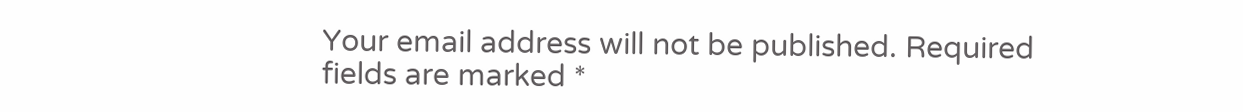Your email address will not be published. Required fields are marked *